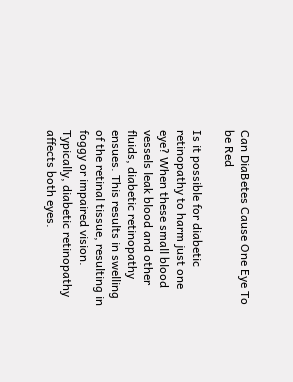Can DiaBetes Cause One Eye To be Red

Is it possible for diabetic retinopathy to harm just one eye? When these small blood vessels leak blood and other fluids, diabetic retinopathy ensues. This results in swelling of the retinal tissue, resulting in foggy or impaired vision. Typically, diabetic retinopathy affects both eyes.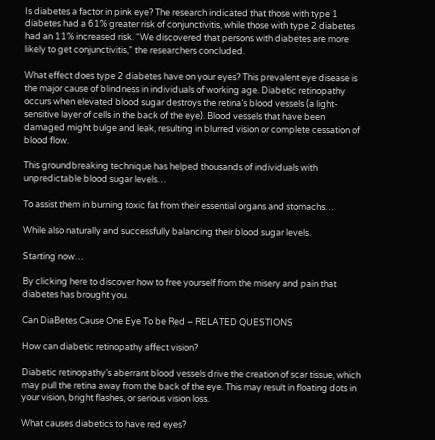Is diabetes a factor in pink eye? The research indicated that those with type 1 diabetes had a 61% greater risk of conjunctivitis, while those with type 2 diabetes had an 11% increased risk. “We discovered that persons with diabetes are more likely to get conjunctivitis,” the researchers concluded.

What effect does type 2 diabetes have on your eyes? This prevalent eye disease is the major cause of blindness in individuals of working age. Diabetic retinopathy occurs when elevated blood sugar destroys the retina’s blood vessels (a light-sensitive layer of cells in the back of the eye). Blood vessels that have been damaged might bulge and leak, resulting in blurred vision or complete cessation of blood flow.

This groundbreaking technique has helped thousands of individuals with unpredictable blood sugar levels…

To assist them in burning toxic fat from their essential organs and stomachs…

While also naturally and successfully balancing their blood sugar levels.

Starting now…

By clicking here to discover how to free yourself from the misery and pain that diabetes has brought you.

Can DiaBetes Cause One Eye To be Red – RELATED QUESTIONS

How can diabetic retinopathy affect vision?

Diabetic retinopathy’s aberrant blood vessels drive the creation of scar tissue, which may pull the retina away from the back of the eye. This may result in floating dots in your vision, bright flashes, or serious vision loss.

What causes diabetics to have red eyes?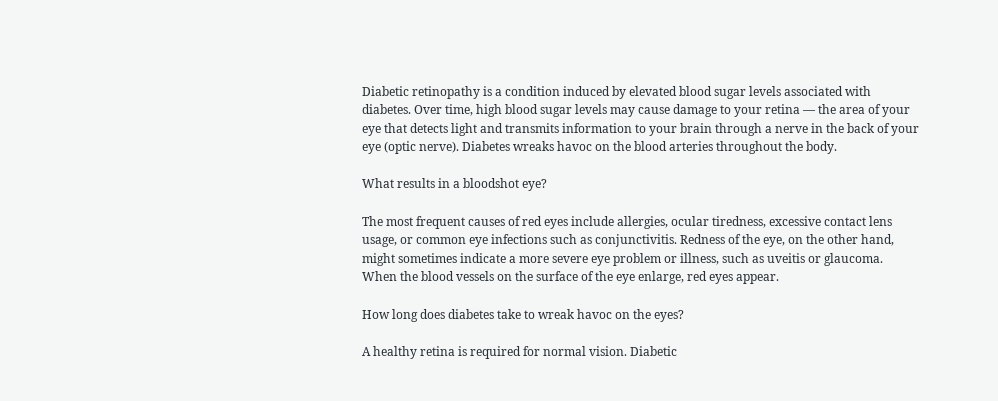Diabetic retinopathy is a condition induced by elevated blood sugar levels associated with diabetes. Over time, high blood sugar levels may cause damage to your retina — the area of your eye that detects light and transmits information to your brain through a nerve in the back of your eye (optic nerve). Diabetes wreaks havoc on the blood arteries throughout the body.

What results in a bloodshot eye?

The most frequent causes of red eyes include allergies, ocular tiredness, excessive contact lens usage, or common eye infections such as conjunctivitis. Redness of the eye, on the other hand, might sometimes indicate a more severe eye problem or illness, such as uveitis or glaucoma. When the blood vessels on the surface of the eye enlarge, red eyes appear.

How long does diabetes take to wreak havoc on the eyes?

A healthy retina is required for normal vision. Diabetic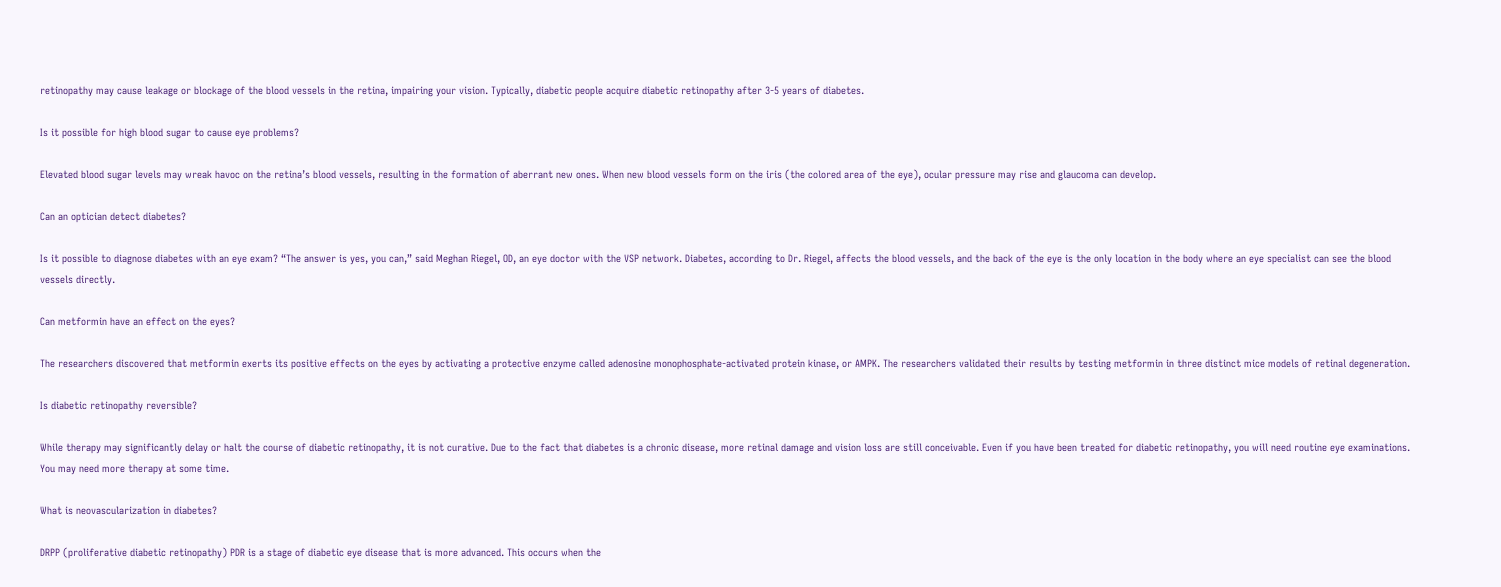retinopathy may cause leakage or blockage of the blood vessels in the retina, impairing your vision. Typically, diabetic people acquire diabetic retinopathy after 3-5 years of diabetes.

Is it possible for high blood sugar to cause eye problems?

Elevated blood sugar levels may wreak havoc on the retina’s blood vessels, resulting in the formation of aberrant new ones. When new blood vessels form on the iris (the colored area of the eye), ocular pressure may rise and glaucoma can develop.

Can an optician detect diabetes?

Is it possible to diagnose diabetes with an eye exam? “The answer is yes, you can,” said Meghan Riegel, OD, an eye doctor with the VSP network. Diabetes, according to Dr. Riegel, affects the blood vessels, and the back of the eye is the only location in the body where an eye specialist can see the blood vessels directly.

Can metformin have an effect on the eyes?

The researchers discovered that metformin exerts its positive effects on the eyes by activating a protective enzyme called adenosine monophosphate-activated protein kinase, or AMPK. The researchers validated their results by testing metformin in three distinct mice models of retinal degeneration.

Is diabetic retinopathy reversible?

While therapy may significantly delay or halt the course of diabetic retinopathy, it is not curative. Due to the fact that diabetes is a chronic disease, more retinal damage and vision loss are still conceivable. Even if you have been treated for diabetic retinopathy, you will need routine eye examinations. You may need more therapy at some time.

What is neovascularization in diabetes?

DRPP (proliferative diabetic retinopathy) PDR is a stage of diabetic eye disease that is more advanced. This occurs when the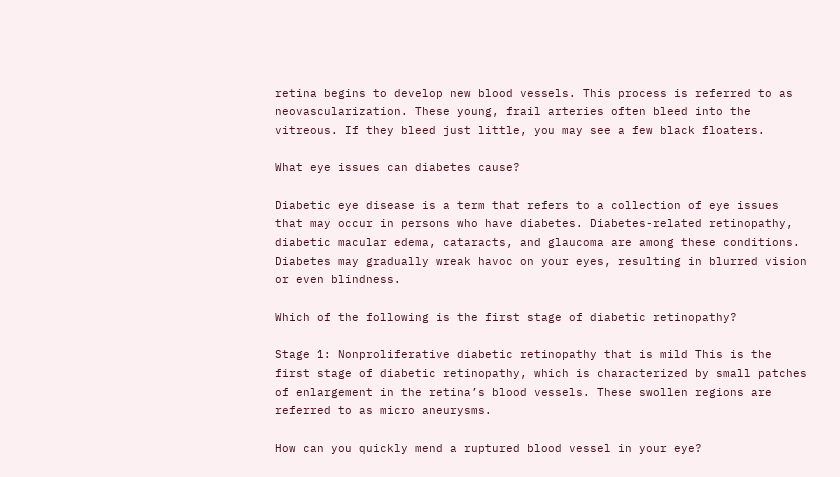retina begins to develop new blood vessels. This process is referred to as neovascularization. These young, frail arteries often bleed into the vitreous. If they bleed just little, you may see a few black floaters.

What eye issues can diabetes cause?

Diabetic eye disease is a term that refers to a collection of eye issues that may occur in persons who have diabetes. Diabetes-related retinopathy, diabetic macular edema, cataracts, and glaucoma are among these conditions. Diabetes may gradually wreak havoc on your eyes, resulting in blurred vision or even blindness.

Which of the following is the first stage of diabetic retinopathy?

Stage 1: Nonproliferative diabetic retinopathy that is mild This is the first stage of diabetic retinopathy, which is characterized by small patches of enlargement in the retina’s blood vessels. These swollen regions are referred to as micro aneurysms.

How can you quickly mend a ruptured blood vessel in your eye?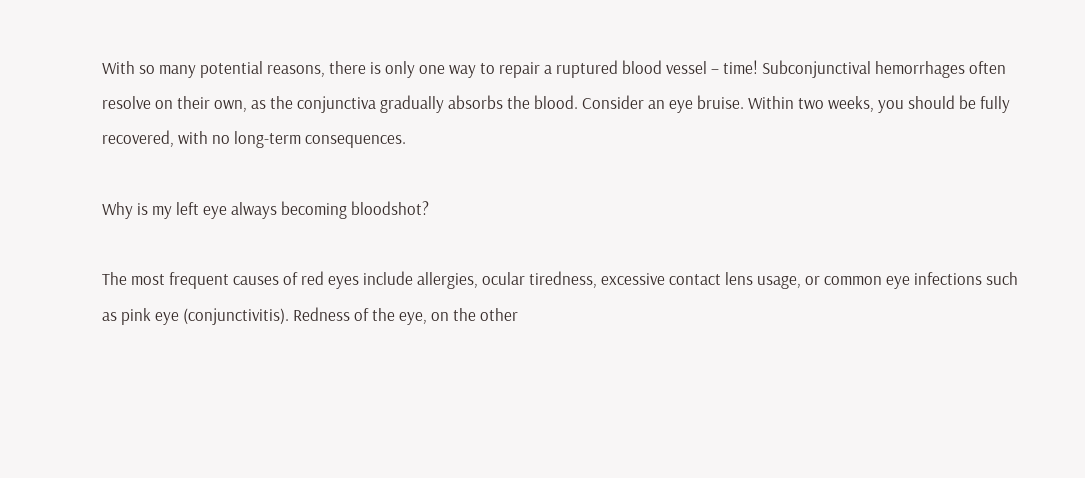With so many potential reasons, there is only one way to repair a ruptured blood vessel – time! Subconjunctival hemorrhages often resolve on their own, as the conjunctiva gradually absorbs the blood. Consider an eye bruise. Within two weeks, you should be fully recovered, with no long-term consequences.

Why is my left eye always becoming bloodshot?

The most frequent causes of red eyes include allergies, ocular tiredness, excessive contact lens usage, or common eye infections such as pink eye (conjunctivitis). Redness of the eye, on the other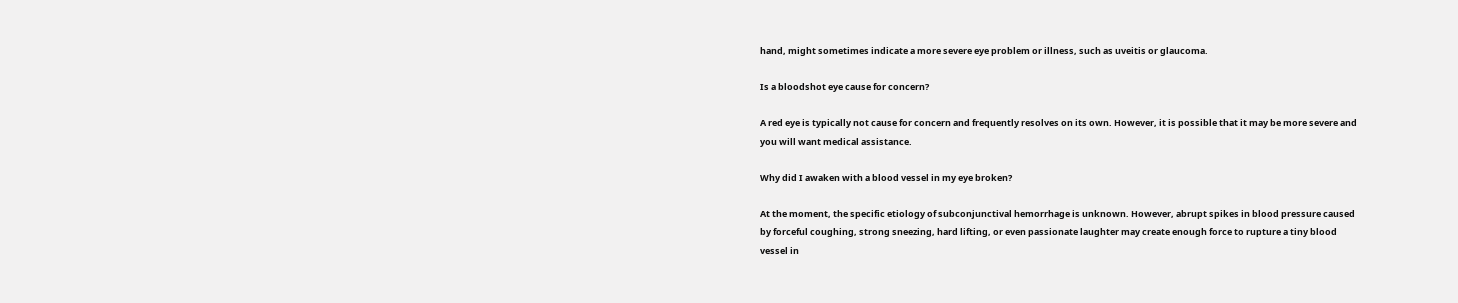hand, might sometimes indicate a more severe eye problem or illness, such as uveitis or glaucoma.

Is a bloodshot eye cause for concern?

A red eye is typically not cause for concern and frequently resolves on its own. However, it is possible that it may be more severe and you will want medical assistance.

Why did I awaken with a blood vessel in my eye broken?

At the moment, the specific etiology of subconjunctival hemorrhage is unknown. However, abrupt spikes in blood pressure caused by forceful coughing, strong sneezing, hard lifting, or even passionate laughter may create enough force to rupture a tiny blood vessel in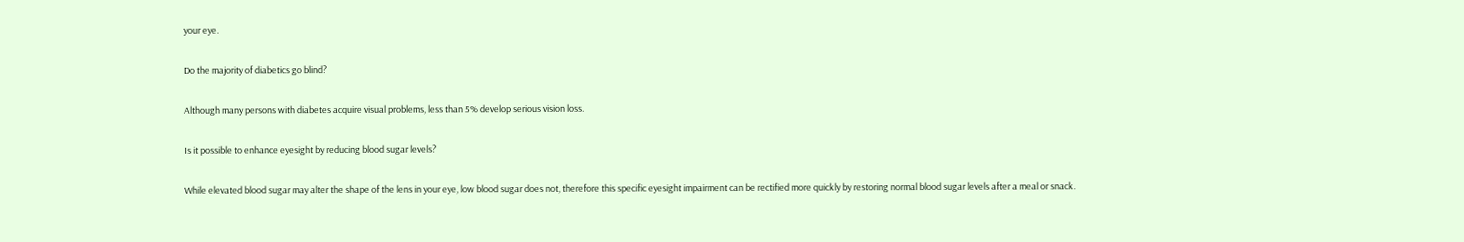your eye.

Do the majority of diabetics go blind?

Although many persons with diabetes acquire visual problems, less than 5% develop serious vision loss.

Is it possible to enhance eyesight by reducing blood sugar levels?

While elevated blood sugar may alter the shape of the lens in your eye, low blood sugar does not, therefore this specific eyesight impairment can be rectified more quickly by restoring normal blood sugar levels after a meal or snack.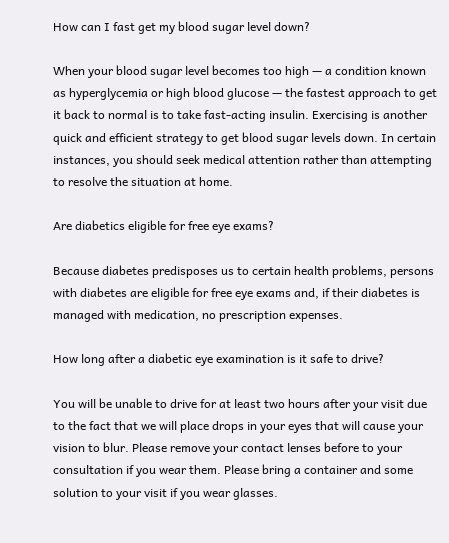How can I fast get my blood sugar level down?

When your blood sugar level becomes too high — a condition known as hyperglycemia or high blood glucose — the fastest approach to get it back to normal is to take fast-acting insulin. Exercising is another quick and efficient strategy to get blood sugar levels down. In certain instances, you should seek medical attention rather than attempting to resolve the situation at home.

Are diabetics eligible for free eye exams?

Because diabetes predisposes us to certain health problems, persons with diabetes are eligible for free eye exams and, if their diabetes is managed with medication, no prescription expenses.

How long after a diabetic eye examination is it safe to drive?

You will be unable to drive for at least two hours after your visit due to the fact that we will place drops in your eyes that will cause your vision to blur. Please remove your contact lenses before to your consultation if you wear them. Please bring a container and some solution to your visit if you wear glasses.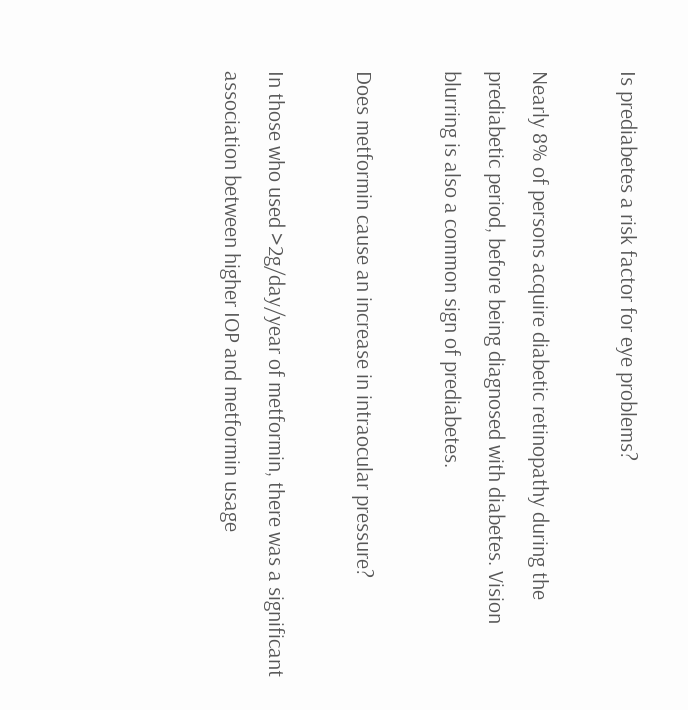Is prediabetes a risk factor for eye problems?

Nearly 8% of persons acquire diabetic retinopathy during the prediabetic period, before being diagnosed with diabetes. Vision blurring is also a common sign of prediabetes.

Does metformin cause an increase in intraocular pressure?

In those who used >2g/day/year of metformin, there was a significant association between higher IOP and metformin usage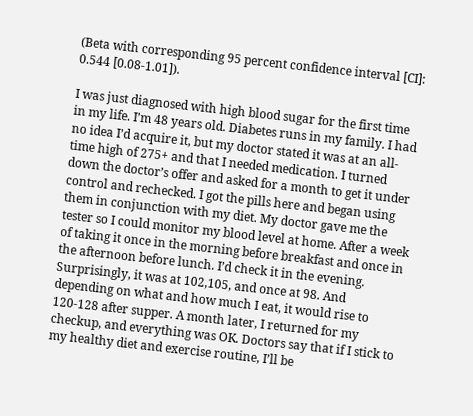(Beta with corresponding 95 percent confidence interval [CI]: 0.544 [0.08-1.01]).

I was just diagnosed with high blood sugar for the first time in my life. I’m 48 years old. Diabetes runs in my family. I had no idea I’d acquire it, but my doctor stated it was at an all-time high of 275+ and that I needed medication. I turned down the doctor’s offer and asked for a month to get it under control and rechecked. I got the pills here and began using them in conjunction with my diet. My doctor gave me the tester so I could monitor my blood level at home. After a week of taking it once in the morning before breakfast and once in the afternoon before lunch. I’d check it in the evening. Surprisingly, it was at 102,105, and once at 98. And depending on what and how much I eat, it would rise to 120-128 after supper. A month later, I returned for my checkup, and everything was OK. Doctors say that if I stick to my healthy diet and exercise routine, I’ll be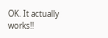OK. It actually works!!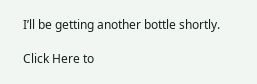I’ll be getting another bottle shortly.

Click Here to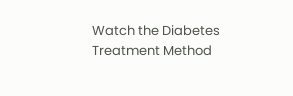Watch the Diabetes Treatment Method